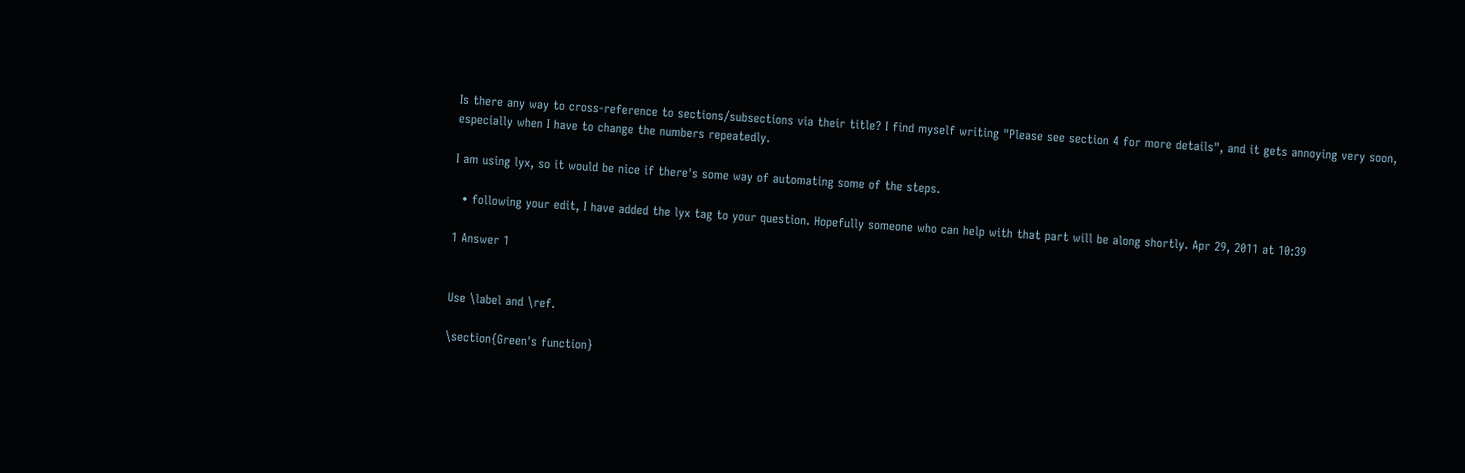Is there any way to cross-reference to sections/subsections via their title? I find myself writing "Please see section 4 for more details", and it gets annoying very soon, especially when I have to change the numbers repeatedly.

I am using lyx, so it would be nice if there's some way of automating some of the steps.

  • following your edit, I have added the lyx tag to your question. Hopefully someone who can help with that part will be along shortly. Apr 29, 2011 at 10:39

1 Answer 1


Use \label and \ref.

\section{Green's function}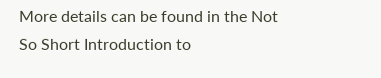More details can be found in the Not So Short Introduction to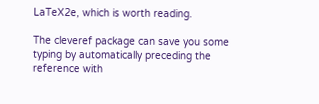LaTeX2e, which is worth reading.

The cleveref package can save you some typing by automatically preceding the reference with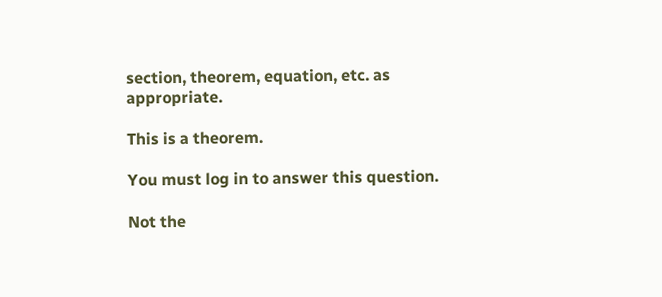section, theorem, equation, etc. as appropriate.

This is a theorem.

You must log in to answer this question.

Not the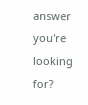answer you're looking for?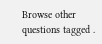Browse other questions tagged .